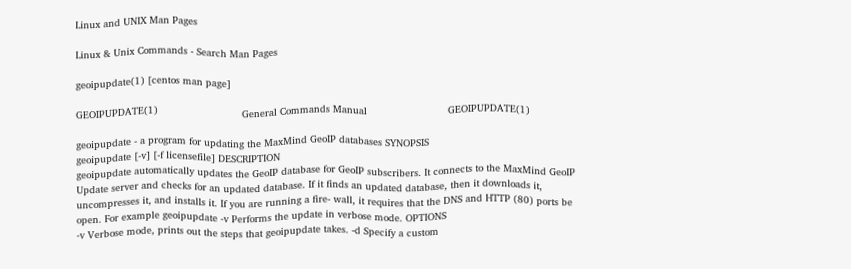Linux and UNIX Man Pages

Linux & Unix Commands - Search Man Pages

geoipupdate(1) [centos man page]

GEOIPUPDATE(1)                            General Commands Manual                           GEOIPUPDATE(1)

geoipupdate - a program for updating the MaxMind GeoIP databases SYNOPSIS
geoipupdate [-v] [-f licensefile] DESCRIPTION
geoipupdate automatically updates the GeoIP database for GeoIP subscribers. It connects to the MaxMind GeoIP Update server and checks for an updated database. If it finds an updated database, then it downloads it, uncompresses it, and installs it. If you are running a fire- wall, it requires that the DNS and HTTP (80) ports be open. For example geoipupdate -v Performs the update in verbose mode. OPTIONS
-v Verbose mode, prints out the steps that geoipupdate takes. -d Specify a custom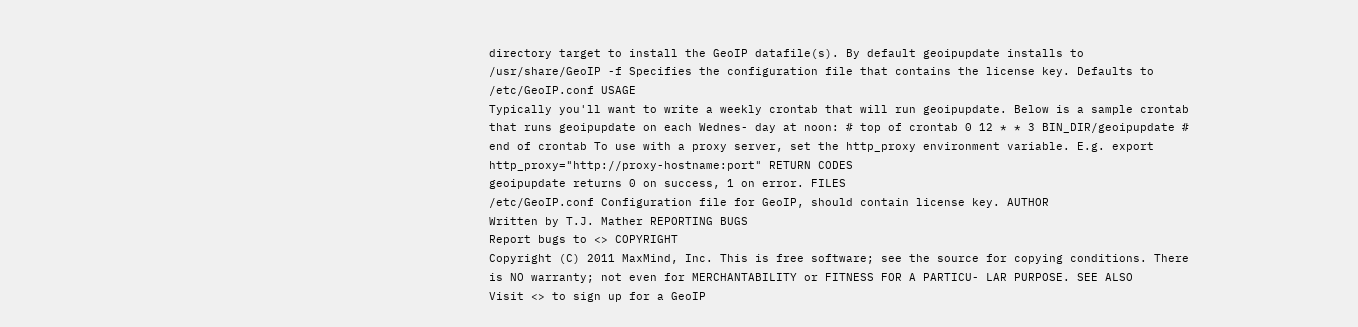directory target to install the GeoIP datafile(s). By default geoipupdate installs to /usr/share/GeoIP -f Specifies the configuration file that contains the license key. Defaults to /etc/GeoIP.conf USAGE
Typically you'll want to write a weekly crontab that will run geoipupdate. Below is a sample crontab that runs geoipupdate on each Wednes- day at noon: # top of crontab 0 12 * * 3 BIN_DIR/geoipupdate # end of crontab To use with a proxy server, set the http_proxy environment variable. E.g. export http_proxy="http://proxy-hostname:port" RETURN CODES
geoipupdate returns 0 on success, 1 on error. FILES
/etc/GeoIP.conf Configuration file for GeoIP, should contain license key. AUTHOR
Written by T.J. Mather REPORTING BUGS
Report bugs to <> COPYRIGHT
Copyright (C) 2011 MaxMind, Inc. This is free software; see the source for copying conditions. There is NO warranty; not even for MERCHANTABILITY or FITNESS FOR A PARTICU- LAR PURPOSE. SEE ALSO
Visit <> to sign up for a GeoIP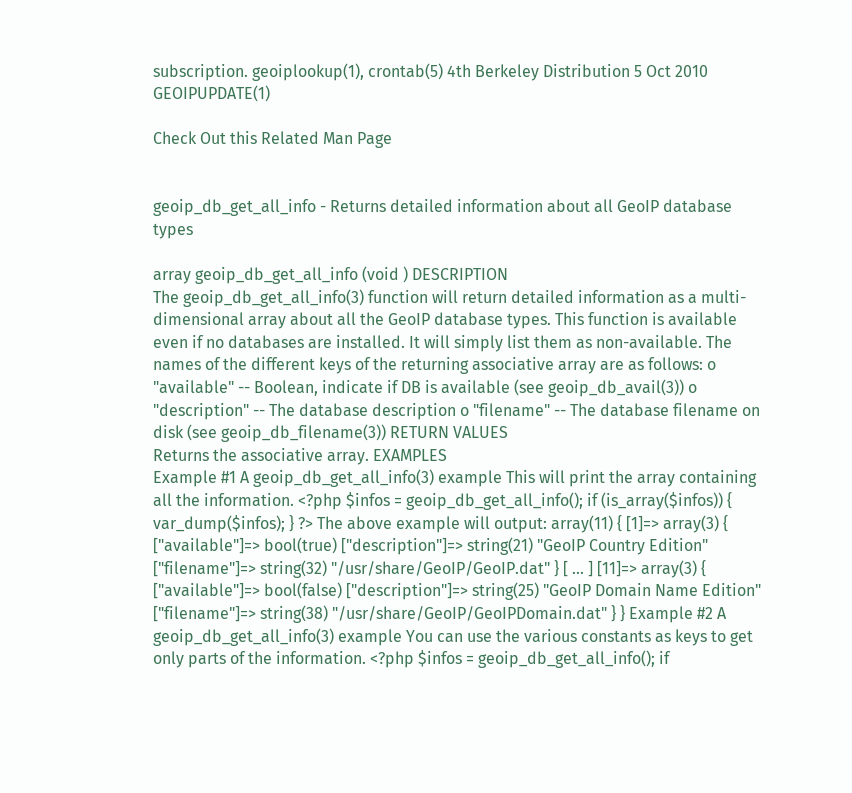subscription. geoiplookup(1), crontab(5) 4th Berkeley Distribution 5 Oct 2010 GEOIPUPDATE(1)

Check Out this Related Man Page


geoip_db_get_all_info - Returns detailed information about all GeoIP database types

array geoip_db_get_all_info (void ) DESCRIPTION
The geoip_db_get_all_info(3) function will return detailed information as a multi-dimensional array about all the GeoIP database types. This function is available even if no databases are installed. It will simply list them as non-available. The names of the different keys of the returning associative array are as follows: o "available" -- Boolean, indicate if DB is available (see geoip_db_avail(3)) o "description" -- The database description o "filename" -- The database filename on disk (see geoip_db_filename(3)) RETURN VALUES
Returns the associative array. EXAMPLES
Example #1 A geoip_db_get_all_info(3) example This will print the array containing all the information. <?php $infos = geoip_db_get_all_info(); if (is_array($infos)) { var_dump($infos); } ?> The above example will output: array(11) { [1]=> array(3) { ["available"]=> bool(true) ["description"]=> string(21) "GeoIP Country Edition" ["filename"]=> string(32) "/usr/share/GeoIP/GeoIP.dat" } [ ... ] [11]=> array(3) { ["available"]=> bool(false) ["description"]=> string(25) "GeoIP Domain Name Edition" ["filename"]=> string(38) "/usr/share/GeoIP/GeoIPDomain.dat" } } Example #2 A geoip_db_get_all_info(3) example You can use the various constants as keys to get only parts of the information. <?php $infos = geoip_db_get_all_info(); if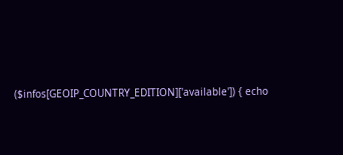($infos[GEOIP_COUNTRY_EDITION]['available']) { echo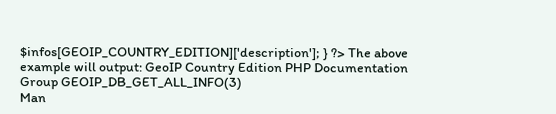$infos[GEOIP_COUNTRY_EDITION]['description']; } ?> The above example will output: GeoIP Country Edition PHP Documentation Group GEOIP_DB_GET_ALL_INFO(3)
Man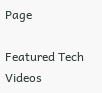Page

Featured Tech Videos